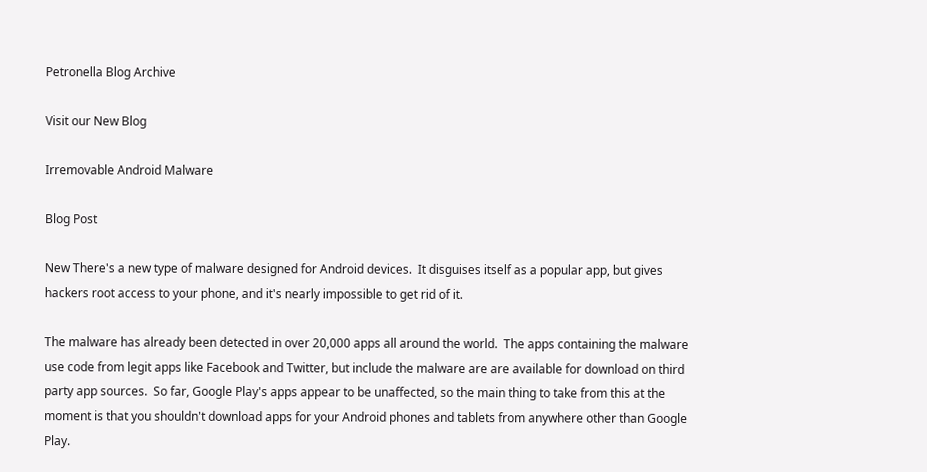Petronella Blog Archive

Visit our New Blog

Irremovable Android Malware

Blog Post

New There's a new type of malware designed for Android devices.  It disguises itself as a popular app, but gives hackers root access to your phone, and it's nearly impossible to get rid of it.

The malware has already been detected in over 20,000 apps all around the world.  The apps containing the malware use code from legit apps like Facebook and Twitter, but include the malware are are available for download on third party app sources.  So far, Google Play's apps appear to be unaffected, so the main thing to take from this at the moment is that you shouldn't download apps for your Android phones and tablets from anywhere other than Google Play.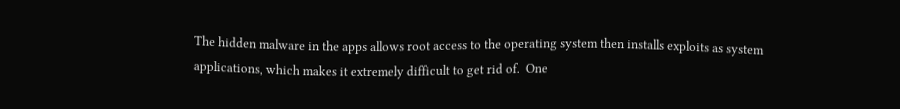The hidden malware in the apps allows root access to the operating system then installs exploits as system applications, which makes it extremely difficult to get rid of.  One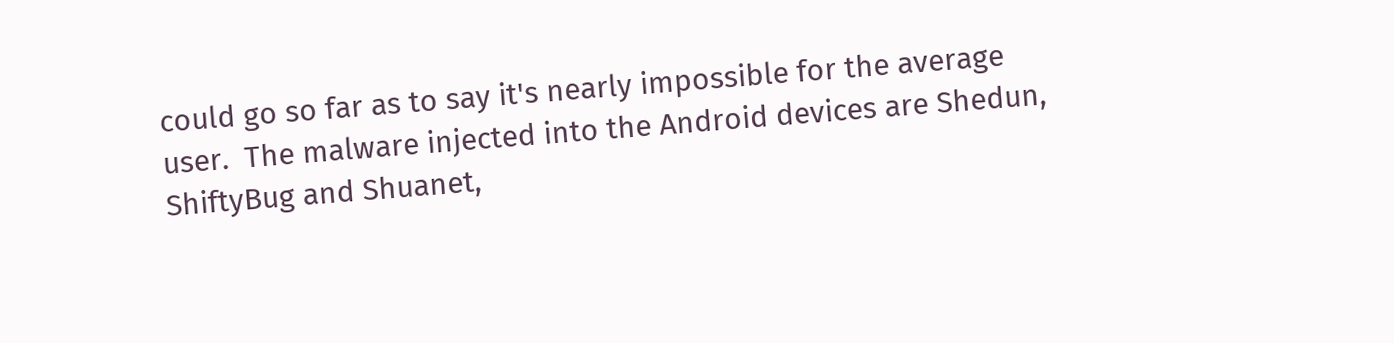could go so far as to say it's nearly impossible for the average user.  The malware injected into the Android devices are Shedun, ShiftyBug and Shuanet,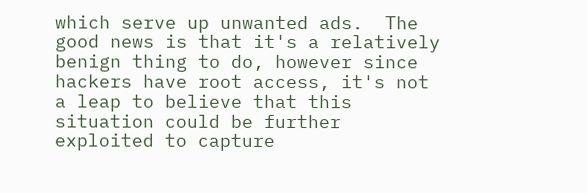which serve up unwanted ads.  The good news is that it's a relatively benign thing to do, however since hackers have root access, it's not a leap to believe that this situation could be further exploited to capture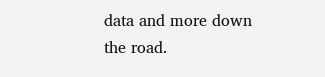data and more down the road.